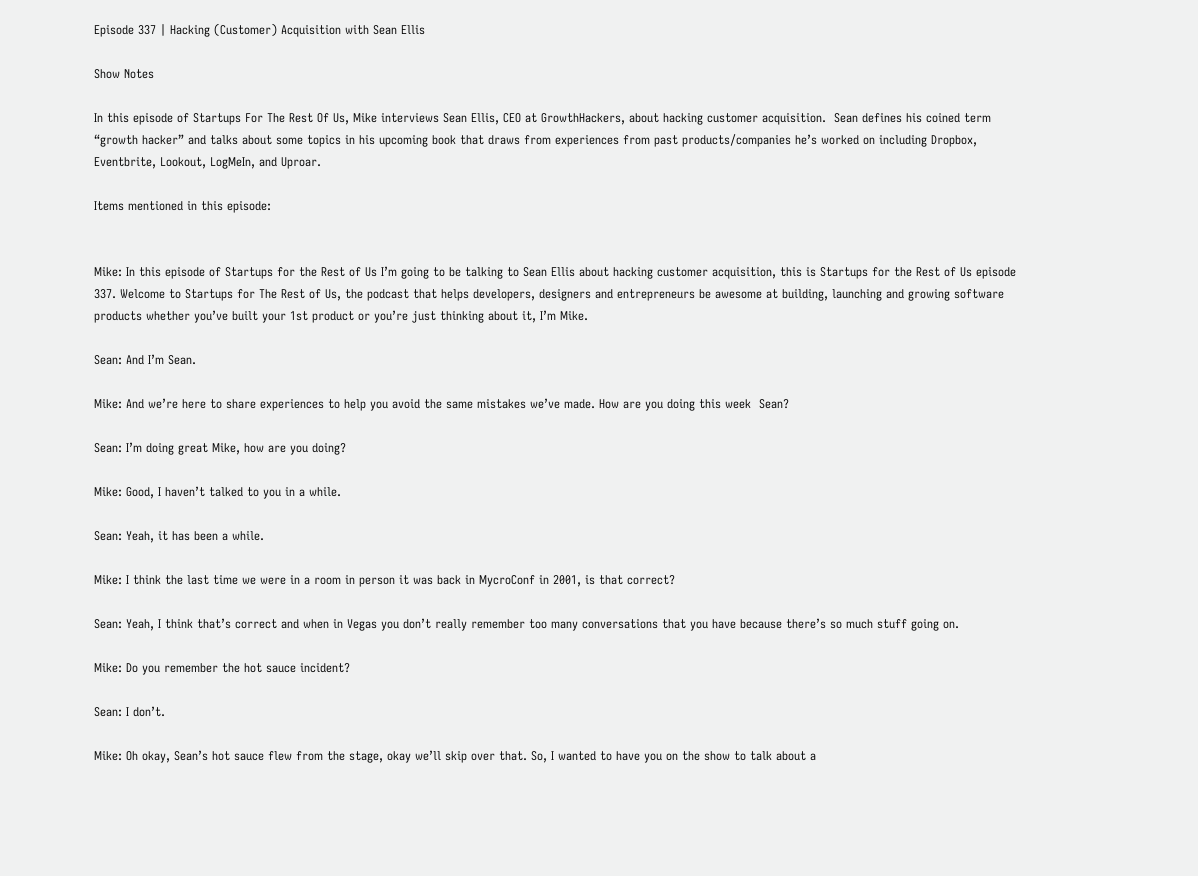Episode 337 | Hacking (Customer) Acquisition with Sean Ellis

Show Notes

In this episode of Startups For The Rest Of Us, Mike interviews Sean Ellis, CEO at GrowthHackers, about hacking customer acquisition.  Sean defines his coined term “growth hacker” and talks about some topics in his upcoming book that draws from experiences from past products/companies he’s worked on including Dropbox, Eventbrite, Lookout, LogMeIn, and Uproar.

Items mentioned in this episode:


Mike: In this episode of Startups for the Rest of Us I’m going to be talking to Sean Ellis about hacking customer acquisition, this is Startups for the Rest of Us episode 337. Welcome to Startups for The Rest of Us, the podcast that helps developers, designers and entrepreneurs be awesome at building, launching and growing software products whether you’ve built your 1st product or you’re just thinking about it, I’m Mike.

Sean: And I’m Sean.

Mike: And we’re here to share experiences to help you avoid the same mistakes we’ve made. How are you doing this week  Sean?

Sean: I’m doing great Mike, how are you doing?

Mike: Good, I haven’t talked to you in a while.

Sean: Yeah, it has been a while.

Mike: I think the last time we were in a room in person it was back in MycroConf in 2001, is that correct?

Sean: Yeah, I think that’s correct and when in Vegas you don’t really remember too many conversations that you have because there’s so much stuff going on.

Mike: Do you remember the hot sauce incident?

Sean: I don’t.

Mike: Oh okay, Sean’s hot sauce flew from the stage, okay we’ll skip over that. So, I wanted to have you on the show to talk about a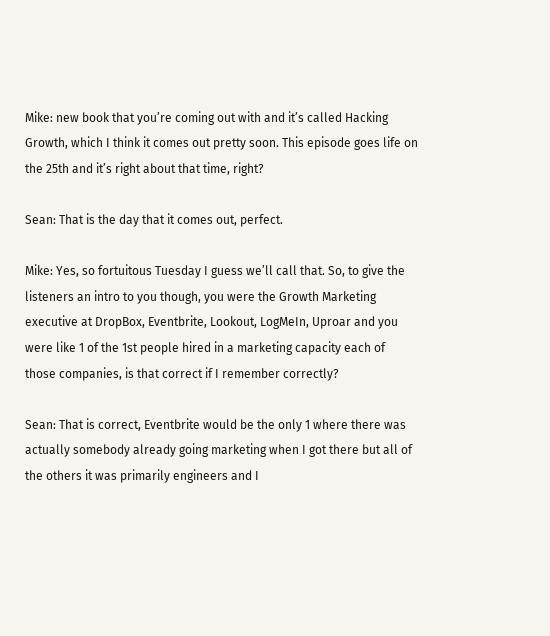Mike: new book that you’re coming out with and it’s called Hacking Growth, which I think it comes out pretty soon. This episode goes life on the 25th and it’s right about that time, right?

Sean: That is the day that it comes out, perfect.

Mike: Yes, so fortuitous Tuesday I guess we’ll call that. So, to give the listeners an intro to you though, you were the Growth Marketing executive at DropBox, Eventbrite, Lookout, LogMeIn, Uproar and you were like 1 of the 1st people hired in a marketing capacity each of those companies, is that correct if I remember correctly?

Sean: That is correct, Eventbrite would be the only 1 where there was actually somebody already going marketing when I got there but all of the others it was primarily engineers and I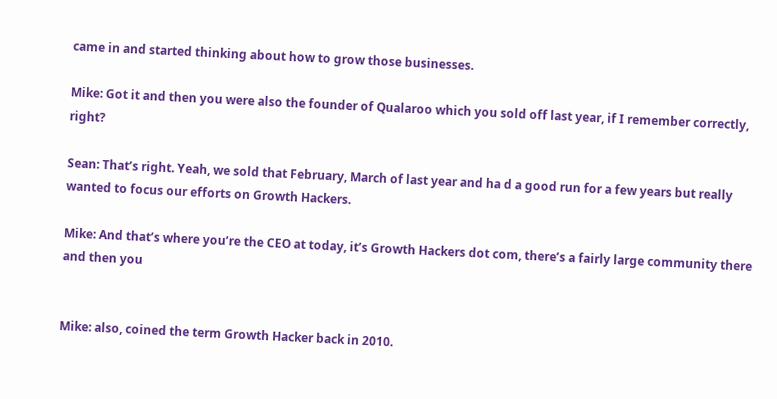came in and started thinking about how to grow those businesses.

Mike: Got it and then you were also the founder of Qualaroo which you sold off last year, if I remember correctly, right?

Sean: That’s right. Yeah, we sold that February, March of last year and ha d a good run for a few years but really wanted to focus our efforts on Growth Hackers.

Mike: And that’s where you’re the CEO at today, it’s Growth Hackers dot com, there’s a fairly large community there and then you


Mike: also, coined the term Growth Hacker back in 2010.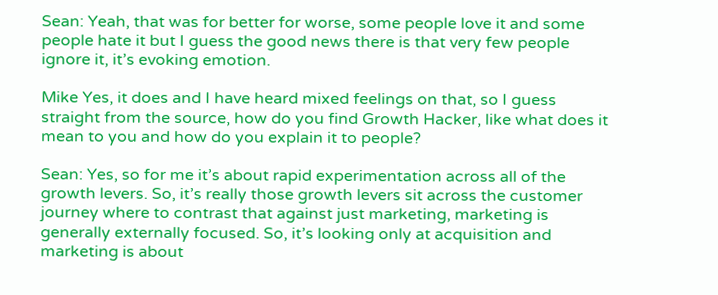Sean: Yeah, that was for better for worse, some people love it and some people hate it but I guess the good news there is that very few people ignore it, it’s evoking emotion.

Mike Yes, it does and I have heard mixed feelings on that, so I guess straight from the source, how do you find Growth Hacker, like what does it mean to you and how do you explain it to people?

Sean: Yes, so for me it’s about rapid experimentation across all of the growth levers. So, it’s really those growth levers sit across the customer journey where to contrast that against just marketing, marketing is generally externally focused. So, it’s looking only at acquisition and marketing is about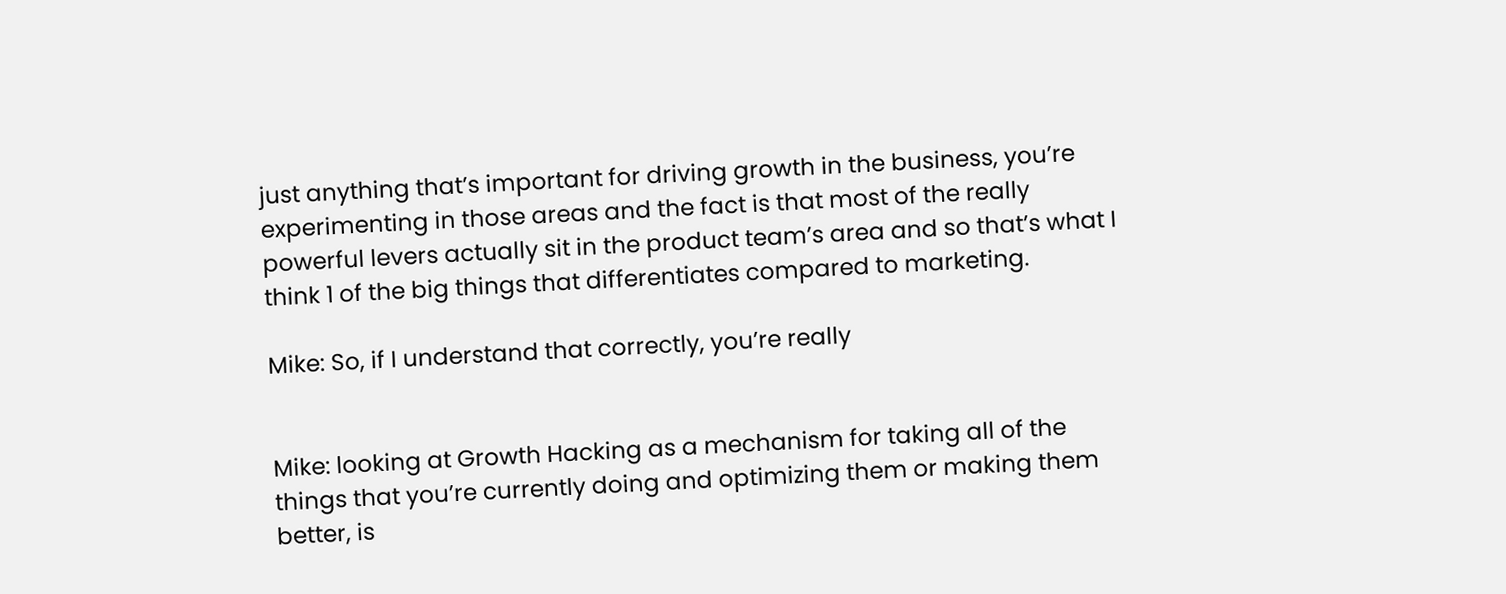just anything that’s important for driving growth in the business, you’re experimenting in those areas and the fact is that most of the really powerful levers actually sit in the product team’s area and so that’s what I think 1 of the big things that differentiates compared to marketing.

Mike: So, if I understand that correctly, you’re really


Mike: looking at Growth Hacking as a mechanism for taking all of the things that you’re currently doing and optimizing them or making them better, is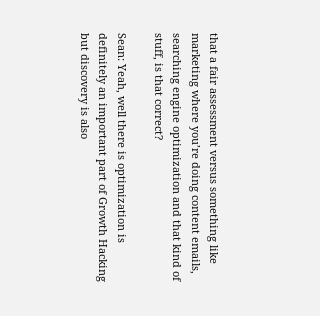that a fair assessment versus something like marketing where you’re doing content emails, searching engine optimization and that kind of stuff, is that correct?

Sean: Yeah, well there is optimization is definitely an important part of Growth Hacking but discovery is also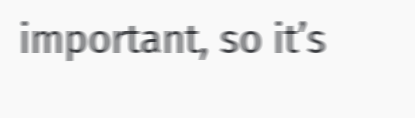important, so it’s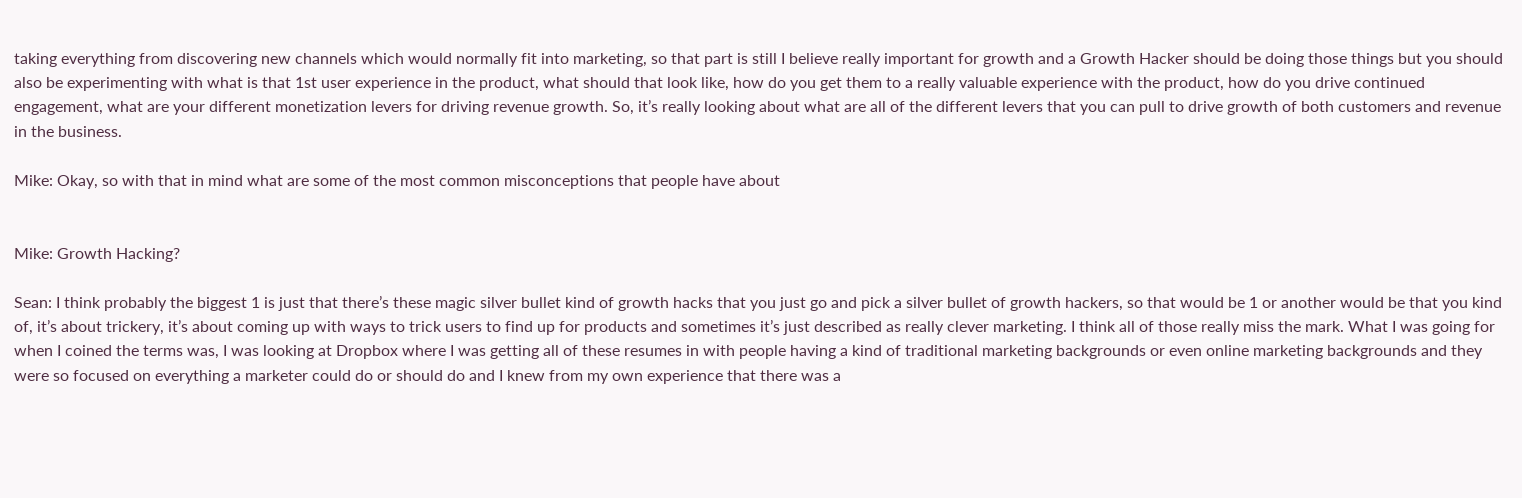taking everything from discovering new channels which would normally fit into marketing, so that part is still I believe really important for growth and a Growth Hacker should be doing those things but you should also be experimenting with what is that 1st user experience in the product, what should that look like, how do you get them to a really valuable experience with the product, how do you drive continued engagement, what are your different monetization levers for driving revenue growth. So, it’s really looking about what are all of the different levers that you can pull to drive growth of both customers and revenue in the business.

Mike: Okay, so with that in mind what are some of the most common misconceptions that people have about


Mike: Growth Hacking?

Sean: I think probably the biggest 1 is just that there’s these magic silver bullet kind of growth hacks that you just go and pick a silver bullet of growth hackers, so that would be 1 or another would be that you kind of, it’s about trickery, it’s about coming up with ways to trick users to find up for products and sometimes it’s just described as really clever marketing. I think all of those really miss the mark. What I was going for when I coined the terms was, I was looking at Dropbox where I was getting all of these resumes in with people having a kind of traditional marketing backgrounds or even online marketing backgrounds and they were so focused on everything a marketer could do or should do and I knew from my own experience that there was a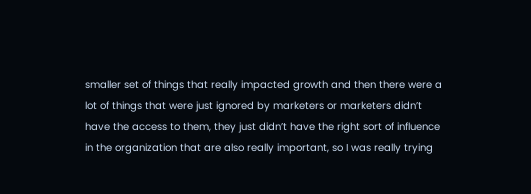smaller set of things that really impacted growth and then there were a lot of things that were just ignored by marketers or marketers didn’t have the access to them, they just didn’t have the right sort of influence in the organization that are also really important, so I was really trying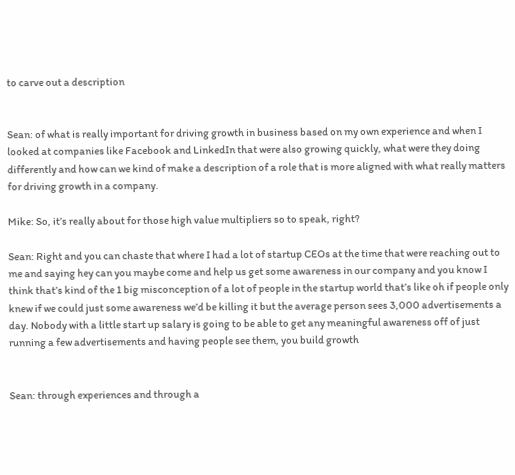to carve out a description


Sean: of what is really important for driving growth in business based on my own experience and when I looked at companies like Facebook and LinkedIn that were also growing quickly, what were they doing differently and how can we kind of make a description of a role that is more aligned with what really matters for driving growth in a company.

Mike: So, it’s really about for those high value multipliers so to speak, right?

Sean: Right and you can chaste that where I had a lot of startup CEOs at the time that were reaching out to me and saying hey can you maybe come and help us get some awareness in our company and you know I think that’s kind of the 1 big misconception of a lot of people in the startup world that’s like oh if people only knew if we could just some awareness we’d be killing it but the average person sees 3,000 advertisements a day. Nobody with a little start up salary is going to be able to get any meaningful awareness off of just running a few advertisements and having people see them, you build growth


Sean: through experiences and through a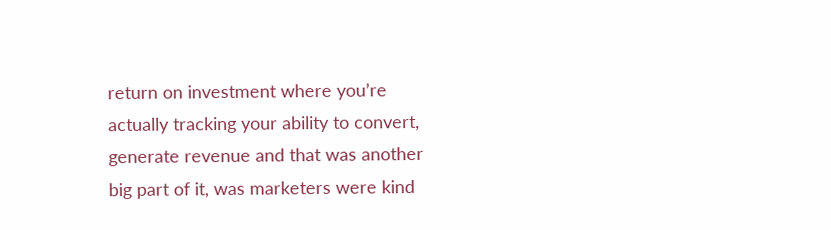return on investment where you’re actually tracking your ability to convert, generate revenue and that was another big part of it, was marketers were kind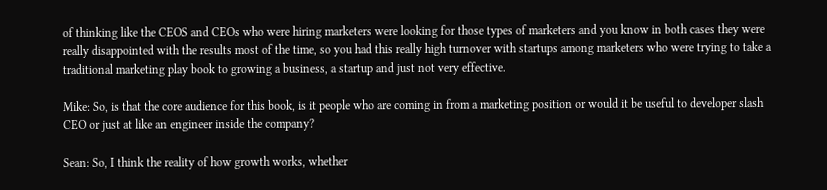of thinking like the CEOS and CEOs who were hiring marketers were looking for those types of marketers and you know in both cases they were really disappointed with the results most of the time, so you had this really high turnover with startups among marketers who were trying to take a traditional marketing play book to growing a business, a startup and just not very effective.

Mike: So, is that the core audience for this book, is it people who are coming in from a marketing position or would it be useful to developer slash CEO or just at like an engineer inside the company?

Sean: So, I think the reality of how growth works, whether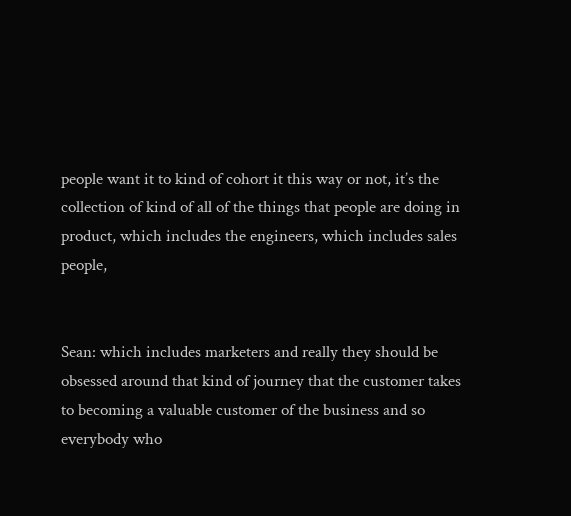people want it to kind of cohort it this way or not, it’s the collection of kind of all of the things that people are doing in product, which includes the engineers, which includes sales people,


Sean: which includes marketers and really they should be obsessed around that kind of journey that the customer takes to becoming a valuable customer of the business and so everybody who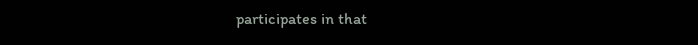participates in that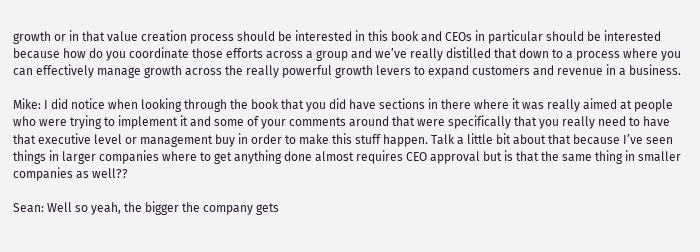growth or in that value creation process should be interested in this book and CEOs in particular should be interested because how do you coordinate those efforts across a group and we’ve really distilled that down to a process where you can effectively manage growth across the really powerful growth levers to expand customers and revenue in a business.

Mike: I did notice when looking through the book that you did have sections in there where it was really aimed at people who were trying to implement it and some of your comments around that were specifically that you really need to have that executive level or management buy in order to make this stuff happen. Talk a little bit about that because I’ve seen things in larger companies where to get anything done almost requires CEO approval but is that the same thing in smaller companies as well??

Sean: Well so yeah, the bigger the company gets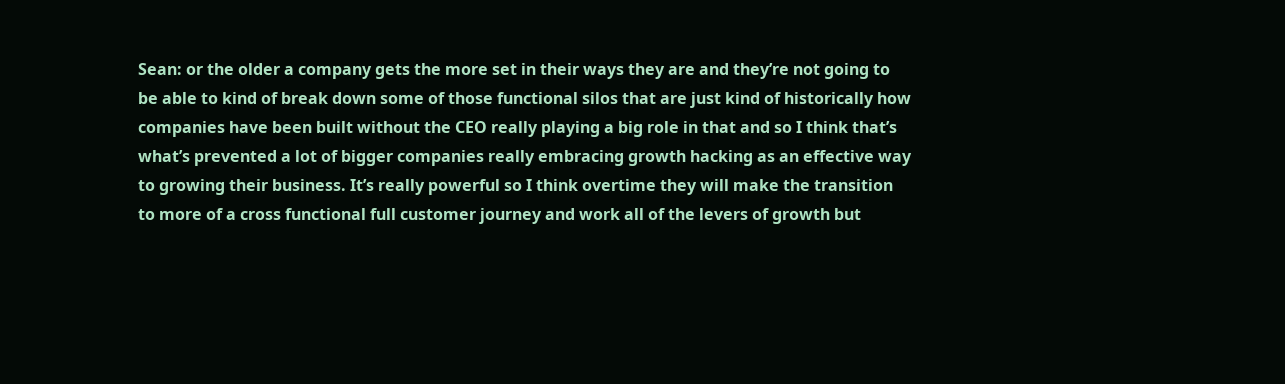Sean: or the older a company gets the more set in their ways they are and they’re not going to be able to kind of break down some of those functional silos that are just kind of historically how companies have been built without the CEO really playing a big role in that and so I think that’s what’s prevented a lot of bigger companies really embracing growth hacking as an effective way to growing their business. It’s really powerful so I think overtime they will make the transition to more of a cross functional full customer journey and work all of the levers of growth but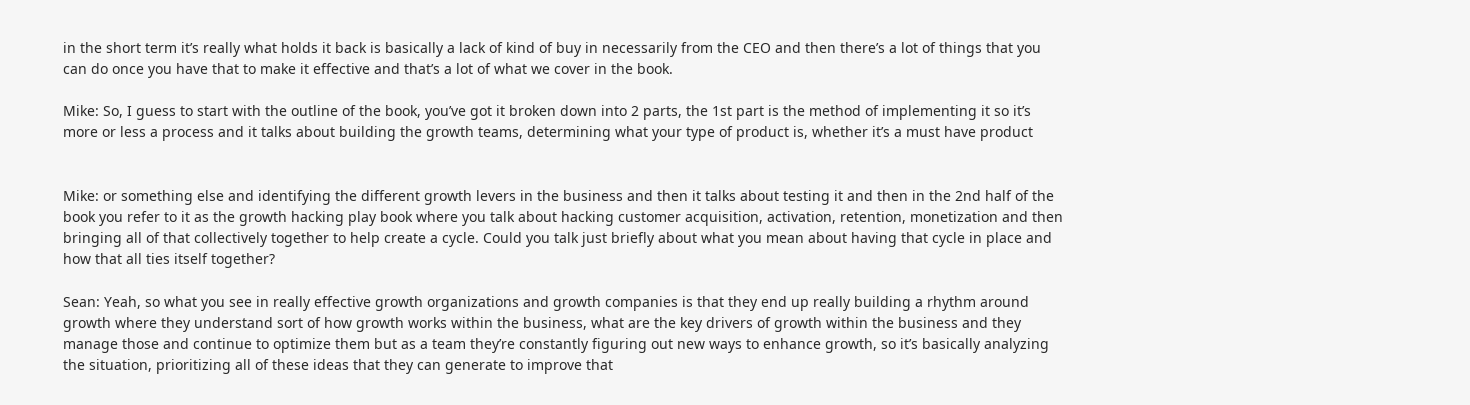in the short term it’s really what holds it back is basically a lack of kind of buy in necessarily from the CEO and then there’s a lot of things that you can do once you have that to make it effective and that’s a lot of what we cover in the book.

Mike: So, I guess to start with the outline of the book, you’ve got it broken down into 2 parts, the 1st part is the method of implementing it so it’s more or less a process and it talks about building the growth teams, determining what your type of product is, whether it’s a must have product


Mike: or something else and identifying the different growth levers in the business and then it talks about testing it and then in the 2nd half of the book you refer to it as the growth hacking play book where you talk about hacking customer acquisition, activation, retention, monetization and then bringing all of that collectively together to help create a cycle. Could you talk just briefly about what you mean about having that cycle in place and how that all ties itself together?

Sean: Yeah, so what you see in really effective growth organizations and growth companies is that they end up really building a rhythm around growth where they understand sort of how growth works within the business, what are the key drivers of growth within the business and they manage those and continue to optimize them but as a team they’re constantly figuring out new ways to enhance growth, so it’s basically analyzing the situation, prioritizing all of these ideas that they can generate to improve that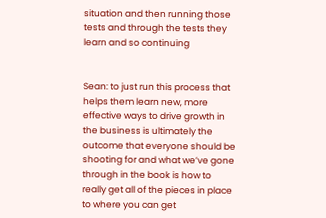situation and then running those tests and through the tests they learn and so continuing


Sean: to just run this process that helps them learn new, more effective ways to drive growth in the business is ultimately the outcome that everyone should be shooting for and what we’ve gone through in the book is how to really get all of the pieces in place to where you can get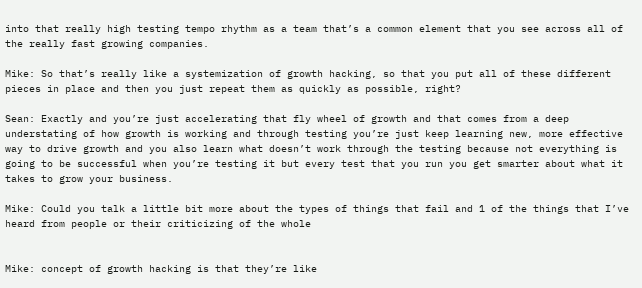into that really high testing tempo rhythm as a team that’s a common element that you see across all of the really fast growing companies.

Mike: So that’s really like a systemization of growth hacking, so that you put all of these different pieces in place and then you just repeat them as quickly as possible, right?

Sean: Exactly and you’re just accelerating that fly wheel of growth and that comes from a deep understating of how growth is working and through testing you’re just keep learning new, more effective way to drive growth and you also learn what doesn’t work through the testing because not everything is going to be successful when you’re testing it but every test that you run you get smarter about what it takes to grow your business.

Mike: Could you talk a little bit more about the types of things that fail and 1 of the things that I’ve heard from people or their criticizing of the whole


Mike: concept of growth hacking is that they’re like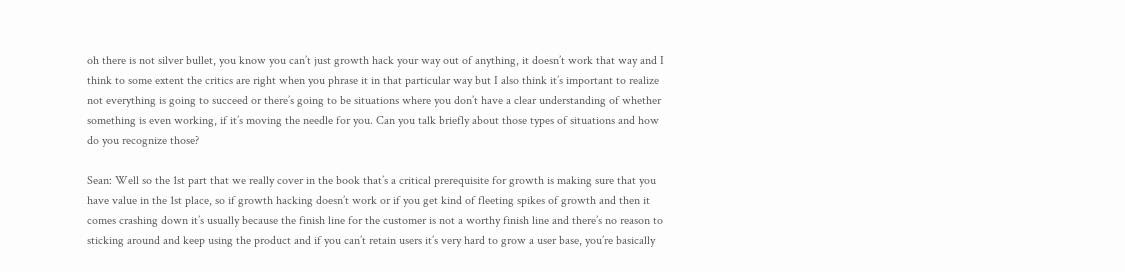oh there is not silver bullet, you know you can’t just growth hack your way out of anything, it doesn’t work that way and I think to some extent the critics are right when you phrase it in that particular way but I also think it’s important to realize not everything is going to succeed or there’s going to be situations where you don’t have a clear understanding of whether something is even working, if it’s moving the needle for you. Can you talk briefly about those types of situations and how do you recognize those?

Sean: Well so the 1st part that we really cover in the book that’s a critical prerequisite for growth is making sure that you have value in the 1st place, so if growth hacking doesn’t work or if you get kind of fleeting spikes of growth and then it comes crashing down it’s usually because the finish line for the customer is not a worthy finish line and there’s no reason to sticking around and keep using the product and if you can’t retain users it’s very hard to grow a user base, you’re basically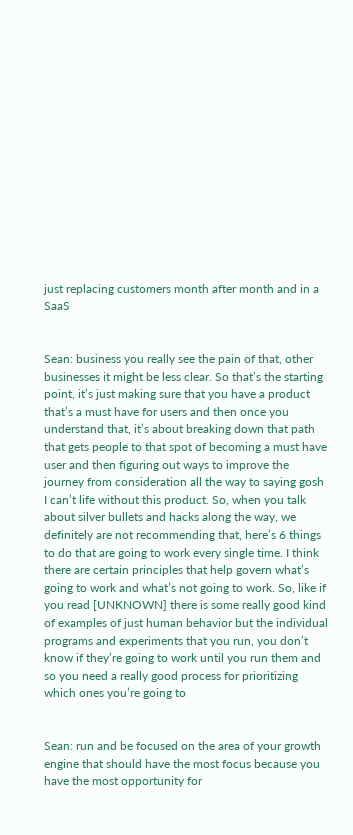just replacing customers month after month and in a SaaS


Sean: business you really see the pain of that, other businesses it might be less clear. So that’s the starting point, it’s just making sure that you have a product that’s a must have for users and then once you understand that, it’s about breaking down that path that gets people to that spot of becoming a must have user and then figuring out ways to improve the journey from consideration all the way to saying gosh I can’t life without this product. So, when you talk about silver bullets and hacks along the way, we definitely are not recommending that, here’s 6 things to do that are going to work every single time. I think there are certain principles that help govern what’s going to work and what’s not going to work. So, like if you read [UNKNOWN] there is some really good kind of examples of just human behavior but the individual programs and experiments that you run, you don’t know if they’re going to work until you run them and so you need a really good process for prioritizing which ones you’re going to


Sean: run and be focused on the area of your growth engine that should have the most focus because you have the most opportunity for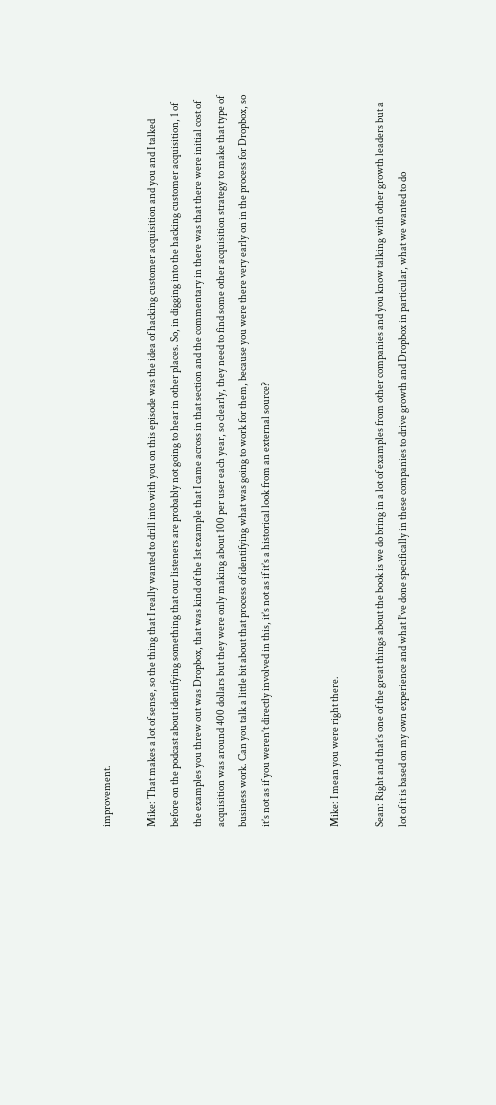improvement.

Mike: That makes a lot of sense, so the thing that I really wanted to drill into with you on this episode was the idea of hacking customer acquisition and you and I talked before on the podcast about identifying something that our listeners are probably not going to hear in other places. So, in digging into the hacking customer acquisition, 1 of the examples you threw out was Dropbox, that was kind of the 1st example that I came across in that section and the commentary in there was that there were initial cost of acquisition was around 400 dollars but they were only making about 100 per user each year, so clearly, they need to find some other acquisition strategy to make that type of business work. Can you talk a little bit about that process of identifying what was going to work for them, because you were there very early on in the process for Dropbox, so it’s not as if you weren’t directly involved in this, it’s not as if it’s a historical look from an external source?


Mike: I mean you were right there.

Sean: Right and that’s one of the great things about the book is we do bring in a lot of examples from other companies and you know talking with other growth leaders but a lot of it is based on my own experience and what I’ve done specifically in these companies to drive growth and Dropbox in particular, what we wanted to do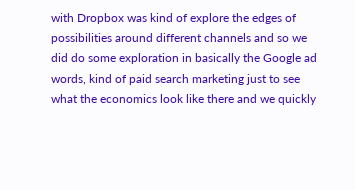with Dropbox was kind of explore the edges of possibilities around different channels and so we did do some exploration in basically the Google ad words, kind of paid search marketing just to see what the economics look like there and we quickly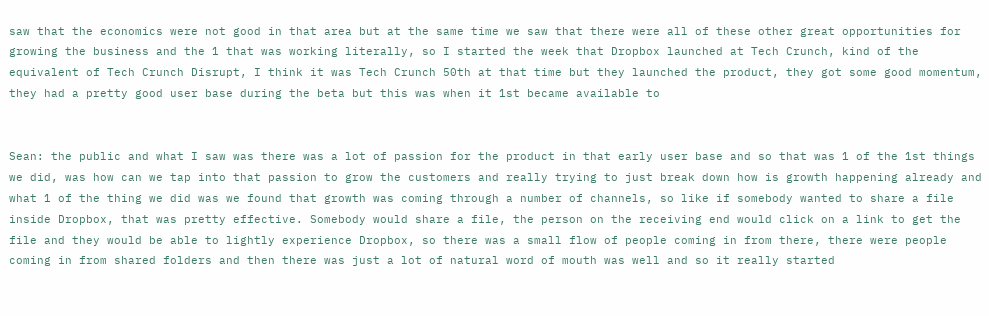saw that the economics were not good in that area but at the same time we saw that there were all of these other great opportunities for growing the business and the 1 that was working literally, so I started the week that Dropbox launched at Tech Crunch, kind of the equivalent of Tech Crunch Disrupt, I think it was Tech Crunch 50th at that time but they launched the product, they got some good momentum, they had a pretty good user base during the beta but this was when it 1st became available to


Sean: the public and what I saw was there was a lot of passion for the product in that early user base and so that was 1 of the 1st things we did, was how can we tap into that passion to grow the customers and really trying to just break down how is growth happening already and what 1 of the thing we did was we found that growth was coming through a number of channels, so like if somebody wanted to share a file inside Dropbox, that was pretty effective. Somebody would share a file, the person on the receiving end would click on a link to get the file and they would be able to lightly experience Dropbox, so there was a small flow of people coming in from there, there were people coming in from shared folders and then there was just a lot of natural word of mouth was well and so it really started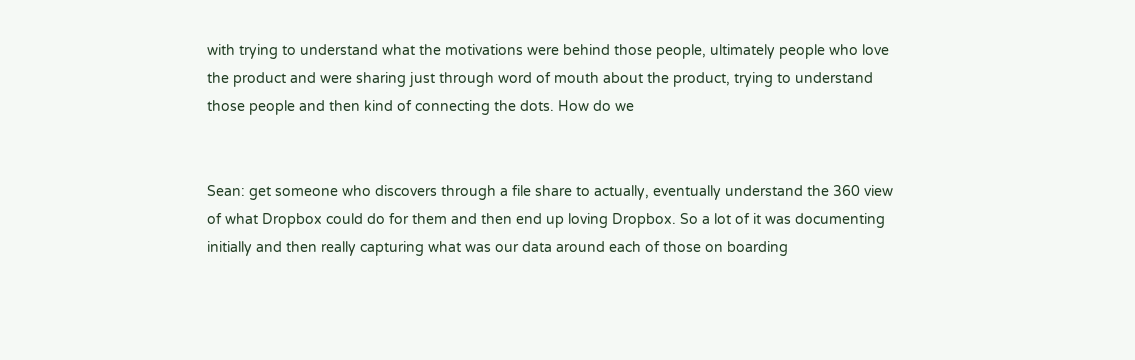with trying to understand what the motivations were behind those people, ultimately people who love the product and were sharing just through word of mouth about the product, trying to understand those people and then kind of connecting the dots. How do we


Sean: get someone who discovers through a file share to actually, eventually understand the 360 view of what Dropbox could do for them and then end up loving Dropbox. So a lot of it was documenting initially and then really capturing what was our data around each of those on boarding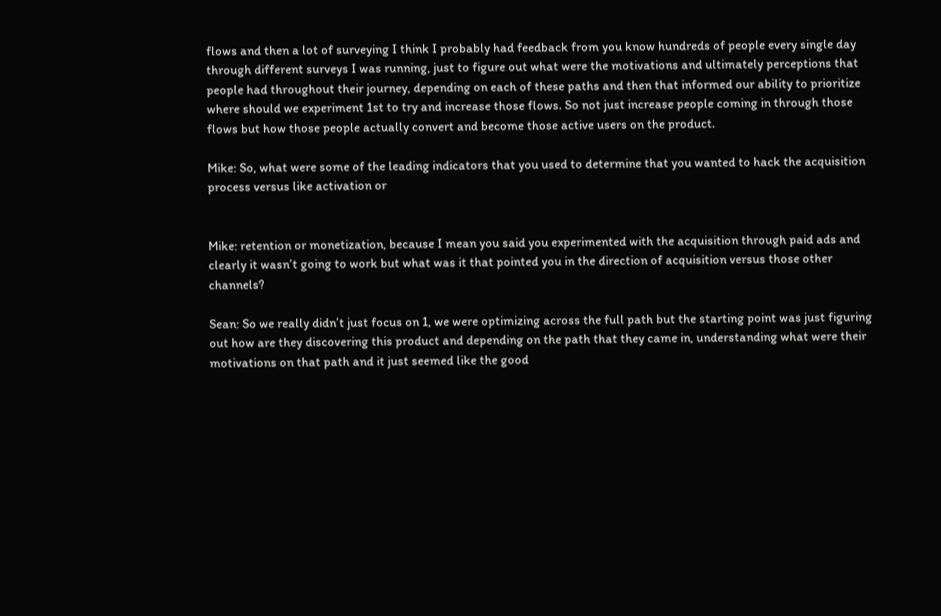flows and then a lot of surveying I think I probably had feedback from you know hundreds of people every single day through different surveys I was running, just to figure out what were the motivations and ultimately perceptions that people had throughout their journey, depending on each of these paths and then that informed our ability to prioritize where should we experiment 1st to try and increase those flows. So not just increase people coming in through those flows but how those people actually convert and become those active users on the product.

Mike: So, what were some of the leading indicators that you used to determine that you wanted to hack the acquisition process versus like activation or


Mike: retention or monetization, because I mean you said you experimented with the acquisition through paid ads and clearly it wasn’t going to work but what was it that pointed you in the direction of acquisition versus those other channels?

Sean: So we really didn’t just focus on 1, we were optimizing across the full path but the starting point was just figuring out how are they discovering this product and depending on the path that they came in, understanding what were their motivations on that path and it just seemed like the good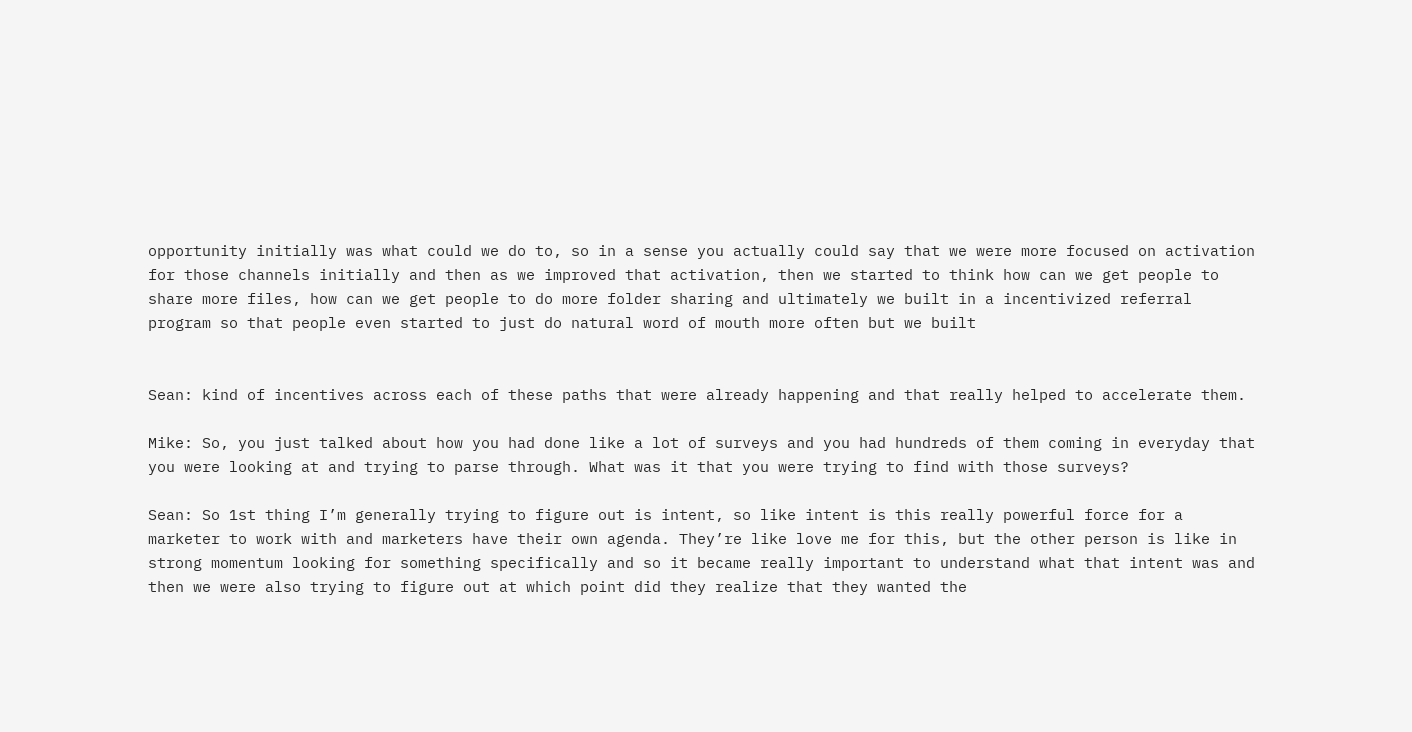opportunity initially was what could we do to, so in a sense you actually could say that we were more focused on activation for those channels initially and then as we improved that activation, then we started to think how can we get people to share more files, how can we get people to do more folder sharing and ultimately we built in a incentivized referral program so that people even started to just do natural word of mouth more often but we built


Sean: kind of incentives across each of these paths that were already happening and that really helped to accelerate them.

Mike: So, you just talked about how you had done like a lot of surveys and you had hundreds of them coming in everyday that you were looking at and trying to parse through. What was it that you were trying to find with those surveys?

Sean: So 1st thing I’m generally trying to figure out is intent, so like intent is this really powerful force for a marketer to work with and marketers have their own agenda. They’re like love me for this, but the other person is like in strong momentum looking for something specifically and so it became really important to understand what that intent was and then we were also trying to figure out at which point did they realize that they wanted the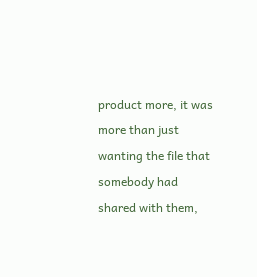product more, it was more than just wanting the file that somebody had shared with them,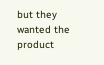but they wanted the product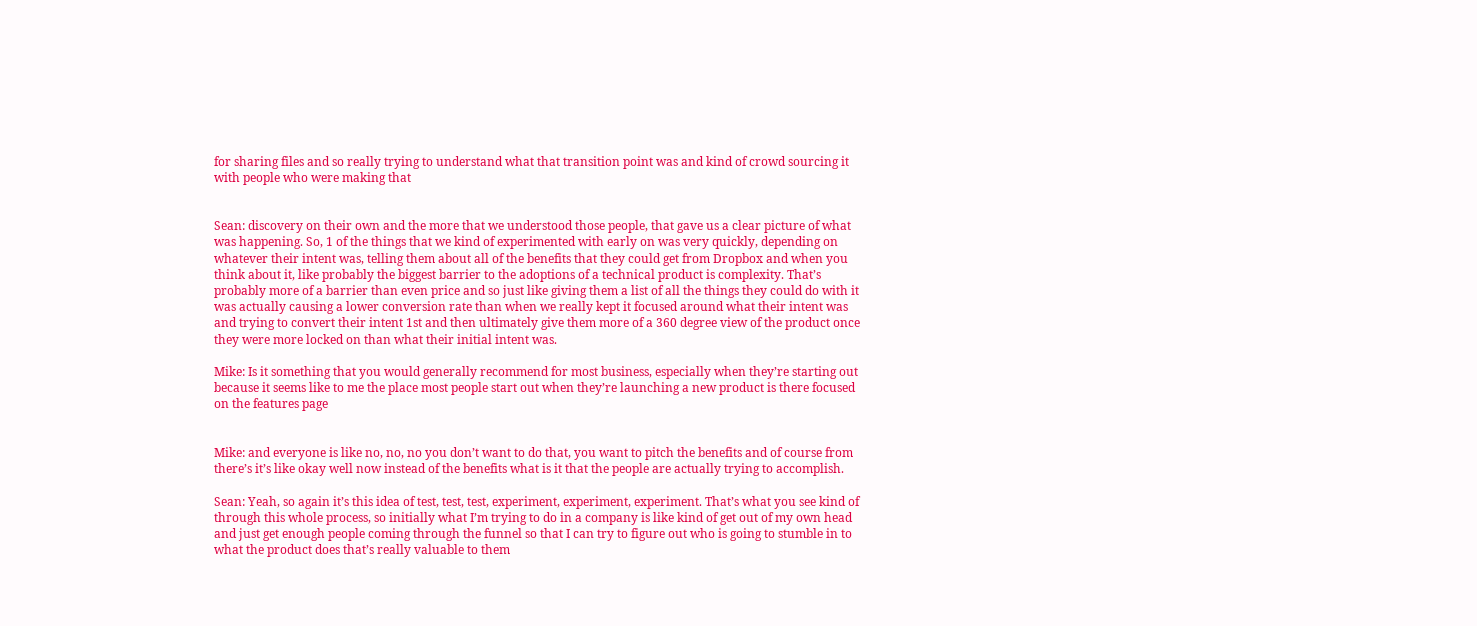for sharing files and so really trying to understand what that transition point was and kind of crowd sourcing it with people who were making that


Sean: discovery on their own and the more that we understood those people, that gave us a clear picture of what was happening. So, 1 of the things that we kind of experimented with early on was very quickly, depending on whatever their intent was, telling them about all of the benefits that they could get from Dropbox and when you think about it, like probably the biggest barrier to the adoptions of a technical product is complexity. That’s probably more of a barrier than even price and so just like giving them a list of all the things they could do with it was actually causing a lower conversion rate than when we really kept it focused around what their intent was and trying to convert their intent 1st and then ultimately give them more of a 360 degree view of the product once they were more locked on than what their initial intent was.

Mike: Is it something that you would generally recommend for most business, especially when they’re starting out because it seems like to me the place most people start out when they’re launching a new product is there focused on the features page


Mike: and everyone is like no, no, no you don’t want to do that, you want to pitch the benefits and of course from there’s it’s like okay well now instead of the benefits what is it that the people are actually trying to accomplish.

Sean: Yeah, so again it’s this idea of test, test, test, experiment, experiment, experiment. That’s what you see kind of through this whole process, so initially what I’m trying to do in a company is like kind of get out of my own head and just get enough people coming through the funnel so that I can try to figure out who is going to stumble in to what the product does that’s really valuable to them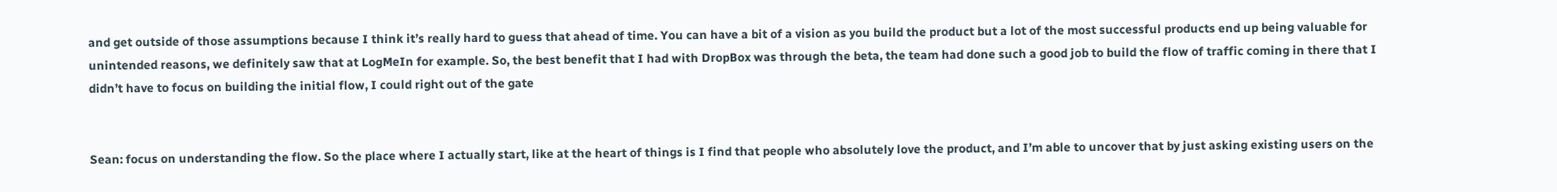and get outside of those assumptions because I think it’s really hard to guess that ahead of time. You can have a bit of a vision as you build the product but a lot of the most successful products end up being valuable for unintended reasons, we definitely saw that at LogMeIn for example. So, the best benefit that I had with DropBox was through the beta, the team had done such a good job to build the flow of traffic coming in there that I didn’t have to focus on building the initial flow, I could right out of the gate


Sean: focus on understanding the flow. So the place where I actually start, like at the heart of things is I find that people who absolutely love the product, and I’m able to uncover that by just asking existing users on the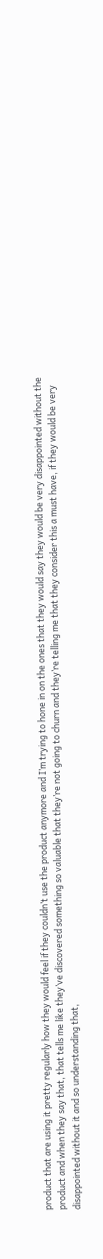product that are using it pretty regularly how they would feel if they couldn’t use the product anymore and I’m trying to hone in on the ones that they would say they would be very disappointed without the product and when they say that, that tells me like they’ve discovered something so valuable that they’re not going to churn and they’re telling me that they consider this a must have, if they would be very disappointed without it and so understanding that,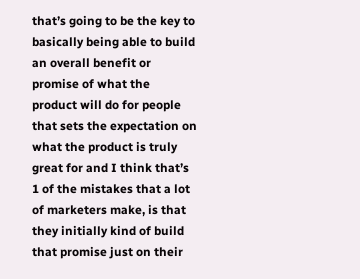that’s going to be the key to basically being able to build an overall benefit or promise of what the product will do for people that sets the expectation on what the product is truly great for and I think that’s 1 of the mistakes that a lot of marketers make, is that they initially kind of build that promise just on their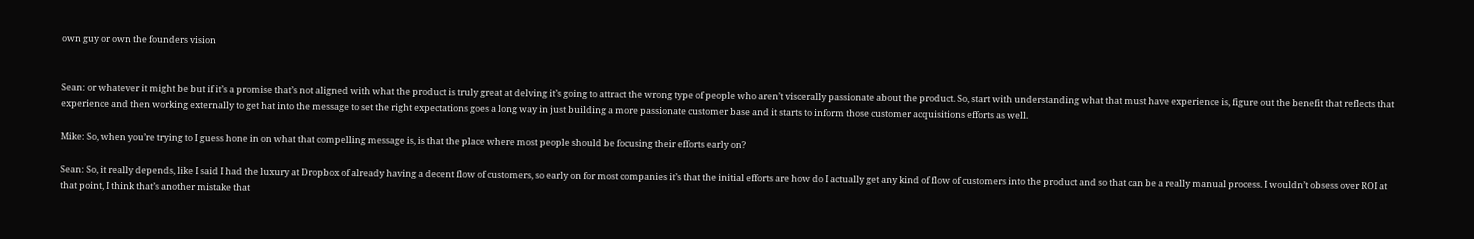own guy or own the founders vision


Sean: or whatever it might be but if it’s a promise that’s not aligned with what the product is truly great at delving it’s going to attract the wrong type of people who aren’t viscerally passionate about the product. So, start with understanding what that must have experience is, figure out the benefit that reflects that experience and then working externally to get hat into the message to set the right expectations goes a long way in just building a more passionate customer base and it starts to inform those customer acquisitions efforts as well.

Mike: So, when you’re trying to I guess hone in on what that compelling message is, is that the place where most people should be focusing their efforts early on?

Sean: So, it really depends, like I said I had the luxury at Dropbox of already having a decent flow of customers, so early on for most companies it’s that the initial efforts are how do I actually get any kind of flow of customers into the product and so that can be a really manual process. I wouldn’t obsess over ROI at that point, I think that’s another mistake that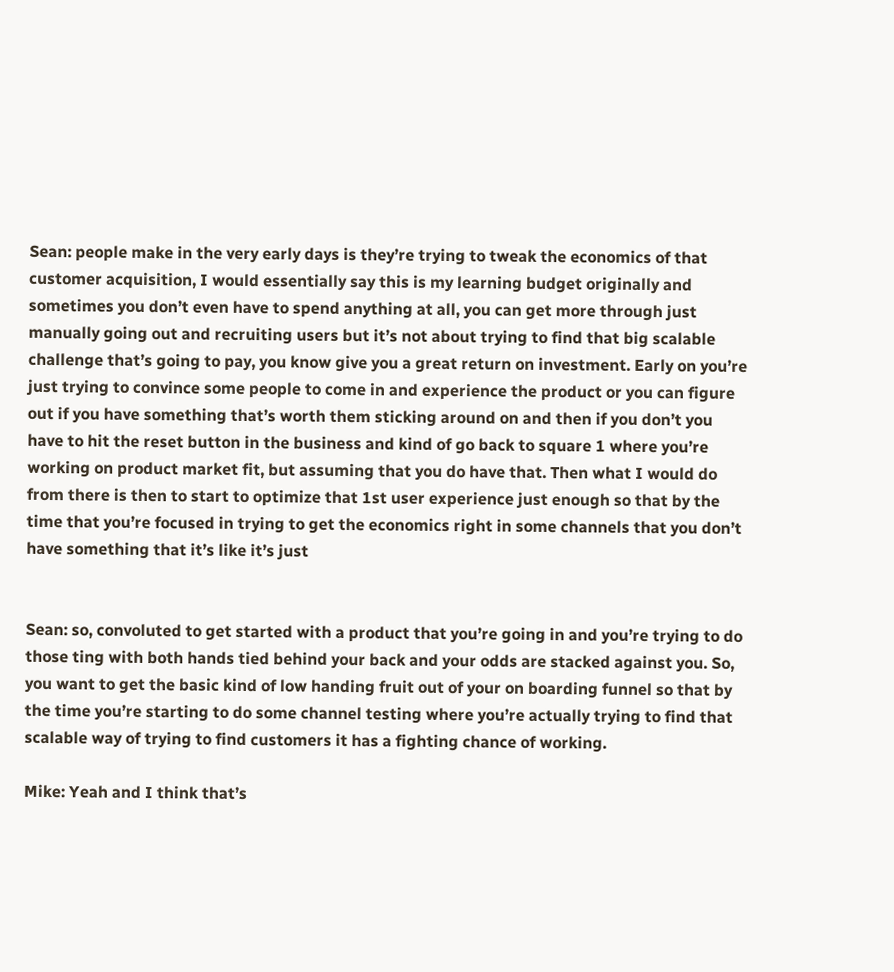Sean: people make in the very early days is they’re trying to tweak the economics of that customer acquisition, I would essentially say this is my learning budget originally and sometimes you don’t even have to spend anything at all, you can get more through just manually going out and recruiting users but it’s not about trying to find that big scalable challenge that’s going to pay, you know give you a great return on investment. Early on you’re just trying to convince some people to come in and experience the product or you can figure out if you have something that’s worth them sticking around on and then if you don’t you have to hit the reset button in the business and kind of go back to square 1 where you’re working on product market fit, but assuming that you do have that. Then what I would do from there is then to start to optimize that 1st user experience just enough so that by the time that you’re focused in trying to get the economics right in some channels that you don’t have something that it’s like it’s just


Sean: so, convoluted to get started with a product that you’re going in and you’re trying to do those ting with both hands tied behind your back and your odds are stacked against you. So, you want to get the basic kind of low handing fruit out of your on boarding funnel so that by the time you’re starting to do some channel testing where you’re actually trying to find that scalable way of trying to find customers it has a fighting chance of working.

Mike: Yeah and I think that’s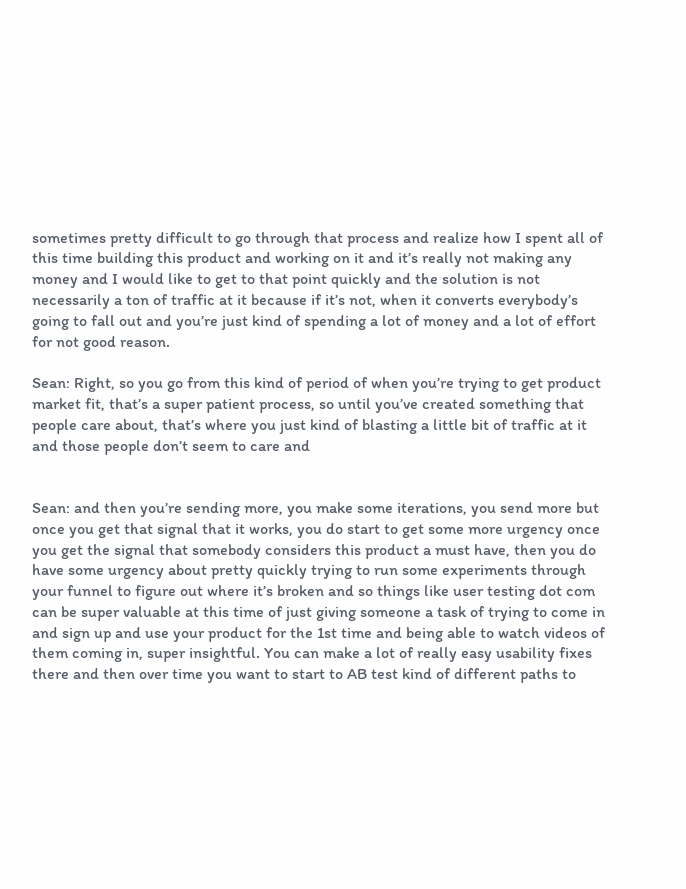sometimes pretty difficult to go through that process and realize how I spent all of this time building this product and working on it and it’s really not making any money and I would like to get to that point quickly and the solution is not necessarily a ton of traffic at it because if it’s not, when it converts everybody’s going to fall out and you’re just kind of spending a lot of money and a lot of effort for not good reason.

Sean: Right, so you go from this kind of period of when you’re trying to get product market fit, that’s a super patient process, so until you’ve created something that people care about, that’s where you just kind of blasting a little bit of traffic at it and those people don’t seem to care and


Sean: and then you’re sending more, you make some iterations, you send more but once you get that signal that it works, you do start to get some more urgency once you get the signal that somebody considers this product a must have, then you do have some urgency about pretty quickly trying to run some experiments through your funnel to figure out where it’s broken and so things like user testing dot com can be super valuable at this time of just giving someone a task of trying to come in and sign up and use your product for the 1st time and being able to watch videos of them coming in, super insightful. You can make a lot of really easy usability fixes there and then over time you want to start to AB test kind of different paths to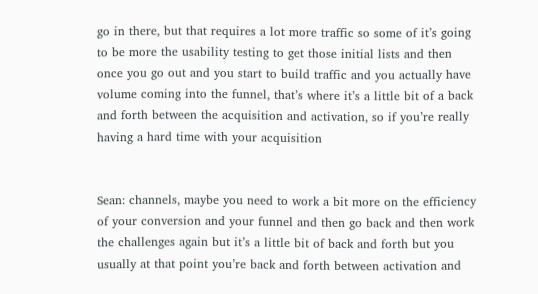go in there, but that requires a lot more traffic so some of it’s going to be more the usability testing to get those initial lists and then once you go out and you start to build traffic and you actually have volume coming into the funnel, that’s where it’s a little bit of a back and forth between the acquisition and activation, so if you’re really having a hard time with your acquisition


Sean: channels, maybe you need to work a bit more on the efficiency of your conversion and your funnel and then go back and then work the challenges again but it’s a little bit of back and forth but you usually at that point you’re back and forth between activation and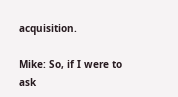acquisition.

Mike: So, if I were to ask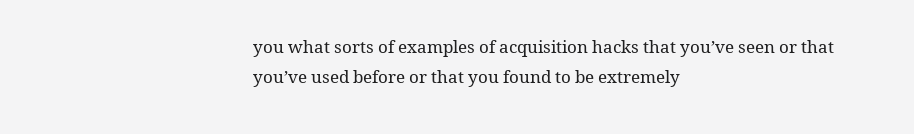you what sorts of examples of acquisition hacks that you’ve seen or that you’ve used before or that you found to be extremely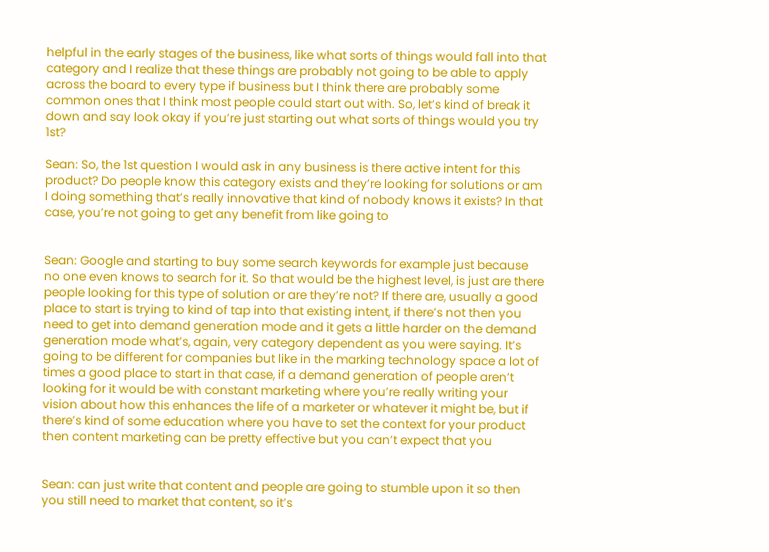helpful in the early stages of the business, like what sorts of things would fall into that category and I realize that these things are probably not going to be able to apply across the board to every type if business but I think there are probably some common ones that I think most people could start out with. So, let’s kind of break it down and say look okay if you’re just starting out what sorts of things would you try 1st?

Sean: So, the 1st question I would ask in any business is there active intent for this product? Do people know this category exists and they’re looking for solutions or am I doing something that’s really innovative that kind of nobody knows it exists? In that case, you’re not going to get any benefit from like going to


Sean: Google and starting to buy some search keywords for example just because no one even knows to search for it. So that would be the highest level, is just are there people looking for this type of solution or are they’re not? If there are, usually a good place to start is trying to kind of tap into that existing intent, if there’s not then you need to get into demand generation mode and it gets a little harder on the demand generation mode what’s, again, very category dependent as you were saying. It’s going to be different for companies but like in the marking technology space a lot of times a good place to start in that case, if a demand generation of people aren’t looking for it would be with constant marketing where you’re really writing your vision about how this enhances the life of a marketer or whatever it might be, but if there’s kind of some education where you have to set the context for your product then content marketing can be pretty effective but you can’t expect that you


Sean: can just write that content and people are going to stumble upon it so then you still need to market that content, so it’s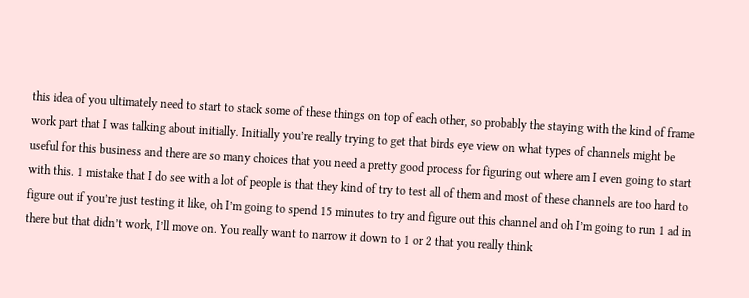this idea of you ultimately need to start to stack some of these things on top of each other, so probably the staying with the kind of frame work part that I was talking about initially. Initially you’re really trying to get that birds eye view on what types of channels might be useful for this business and there are so many choices that you need a pretty good process for figuring out where am I even going to start with this. 1 mistake that I do see with a lot of people is that they kind of try to test all of them and most of these channels are too hard to figure out if you’re just testing it like, oh I’m going to spend 15 minutes to try and figure out this channel and oh I’m going to run 1 ad in there but that didn’t work, I’ll move on. You really want to narrow it down to 1 or 2 that you really think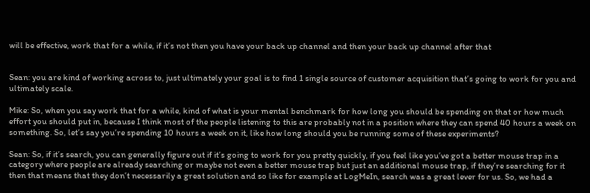will be effective, work that for a while, if it’s not then you have your back up channel and then your back up channel after that


Sean: you are kind of working across to, just ultimately your goal is to find 1 single source of customer acquisition that’s going to work for you and ultimately scale.

Mike: So, when you say work that for a while, kind of what is your mental benchmark for how long you should be spending on that or how much effort you should put in, because I think most of the people listening to this are probably not in a position where they can spend 40 hours a week on something. So, let’s say you’re spending 10 hours a week on it, like how long should you be running some of these experiments?

Sean: So, if it’s search, you can generally figure out if it’s going to work for you pretty quickly, if you feel like you’ve got a better mouse trap in a category where people are already searching or maybe not even a better mouse trap but just an additional mouse trap, if they’re searching for it then that means that they don’t necessarily a great solution and so like for example at LogMeIn, search was a great lever for us. So, we had a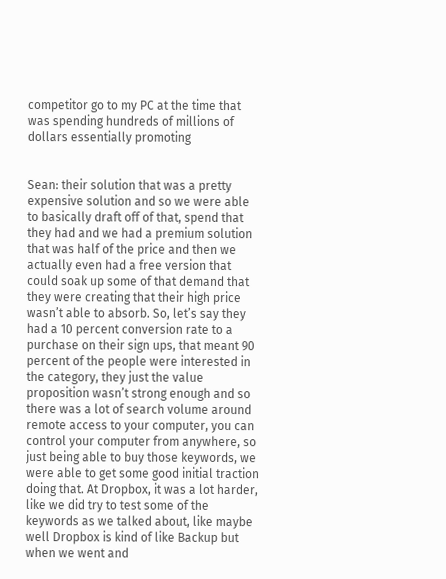competitor go to my PC at the time that was spending hundreds of millions of dollars essentially promoting


Sean: their solution that was a pretty expensive solution and so we were able to basically draft off of that, spend that they had and we had a premium solution that was half of the price and then we actually even had a free version that could soak up some of that demand that they were creating that their high price wasn’t able to absorb. So, let’s say they had a 10 percent conversion rate to a purchase on their sign ups, that meant 90 percent of the people were interested in the category, they just the value proposition wasn’t strong enough and so there was a lot of search volume around remote access to your computer, you can control your computer from anywhere, so just being able to buy those keywords, we were able to get some good initial traction doing that. At Dropbox, it was a lot harder, like we did try to test some of the keywords as we talked about, like maybe well Dropbox is kind of like Backup but when we went and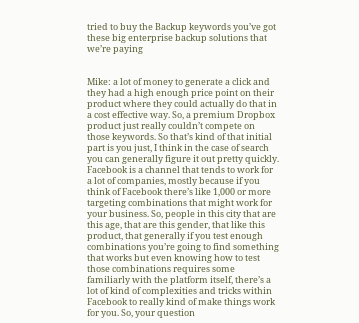tried to buy the Backup keywords you’ve got these big enterprise backup solutions that we’re paying


Mike: a lot of money to generate a click and they had a high enough price point on their product where they could actually do that in a cost effective way. So, a premium Dropbox product just really couldn’t compete on those keywords. So that’s kind of that initial part is you just, I think in the case of search you can generally figure it out pretty quickly. Facebook is a channel that tends to work for a lot of companies, mostly because if you think of Facebook there’s like 1,000 or more targeting combinations that might work for your business. So, people in this city that are this age, that are this gender, that like this product, that generally if you test enough combinations you’re going to find something that works but even knowing how to test those combinations requires some familiarly with the platform itself, there’s a lot of kind of complexities and tricks within Facebook to really kind of make things work for you. So, your question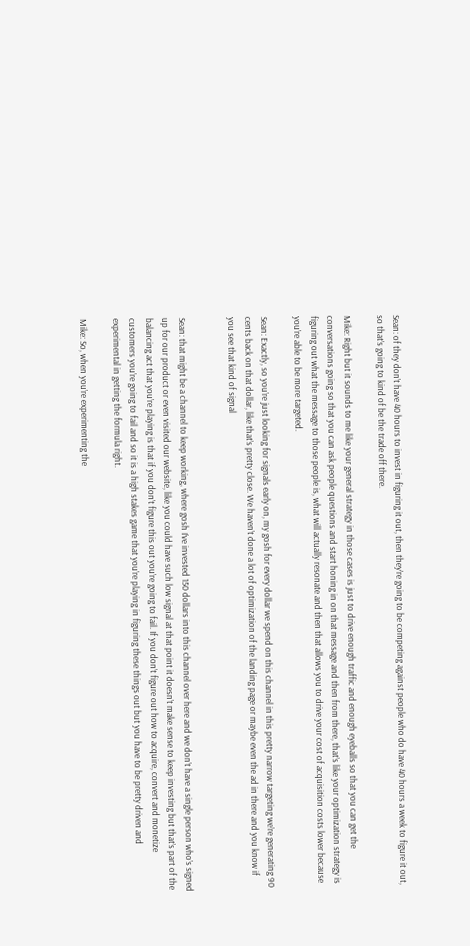Sean: of they don’t have 40 hours to invest in figuring it out, then they’re going to be competing against people who do have 40 hours a week to figure it out, so that’s going to kind of be the trade off there.

Mike: Right but it sounds to me like your general strategy in those cases is just to drive enough traffic and enough eyeballs so that you can get the conversations going so that you can ask people questions and start honing in on that message and then from there, that’s like your optimization strategy is figuring out what the message to those people is, what will actually resonate and then that allows you to drive your cost of acquisition costs lower because you’re able to be more targeted.

Sean: Exactly, so you’re just looking for signals early on, my gosh for every dollar we spend on this channel in this pretty narrow targeting we’re generating 90 cents back on that dollar, like that’s pretty close. We haven’t done a lot of optimization of the landing page or maybe even the ad in there and you know if you see that kind of signal


Sean: that might be a channel to keep working, where gosh I’ve invested 150 dollars into this channel over here and we don’t have a single person who’s signed up for our product or even visited our website, like you could have such low signal at that point it doesn’t make sense to keep investing but that’s part of the balancing act that you’re playing is that if you don’t figure this out you’re going to fail. If you don’t figure out how to acquire, convert and monetize customers you’re going to fail and so it is a high stakes game that you’re playing in figuring these things out but you have to be pretty driven and experimental in getting the formula right.

Mike: So, when you’re experimenting the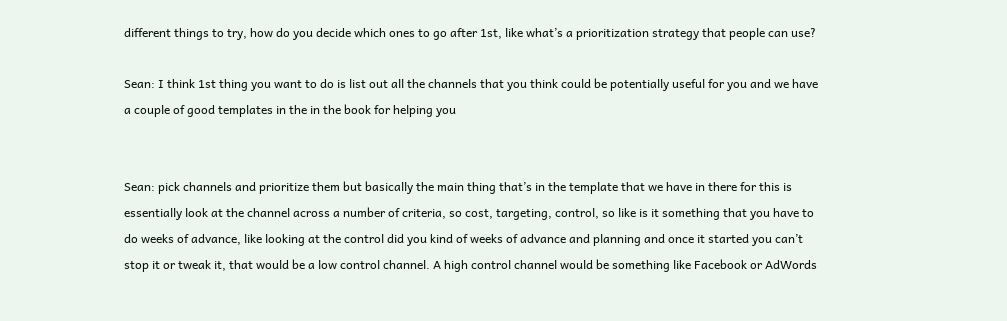different things to try, how do you decide which ones to go after 1st, like what’s a prioritization strategy that people can use?

Sean: I think 1st thing you want to do is list out all the channels that you think could be potentially useful for you and we have a couple of good templates in the in the book for helping you


Sean: pick channels and prioritize them but basically the main thing that’s in the template that we have in there for this is essentially look at the channel across a number of criteria, so cost, targeting, control, so like is it something that you have to do weeks of advance, like looking at the control did you kind of weeks of advance and planning and once it started you can’t stop it or tweak it, that would be a low control channel. A high control channel would be something like Facebook or AdWords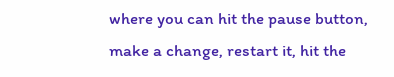where you can hit the pause button, make a change, restart it, hit the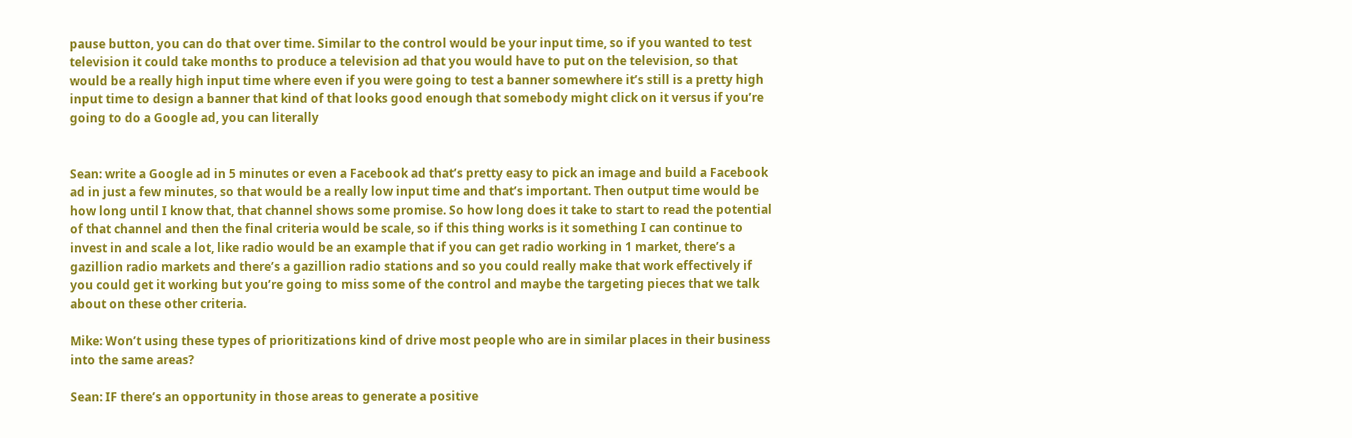pause button, you can do that over time. Similar to the control would be your input time, so if you wanted to test television it could take months to produce a television ad that you would have to put on the television, so that would be a really high input time where even if you were going to test a banner somewhere it’s still is a pretty high input time to design a banner that kind of that looks good enough that somebody might click on it versus if you’re going to do a Google ad, you can literally


Sean: write a Google ad in 5 minutes or even a Facebook ad that’s pretty easy to pick an image and build a Facebook ad in just a few minutes, so that would be a really low input time and that’s important. Then output time would be how long until I know that, that channel shows some promise. So how long does it take to start to read the potential of that channel and then the final criteria would be scale, so if this thing works is it something I can continue to invest in and scale a lot, like radio would be an example that if you can get radio working in 1 market, there’s a gazillion radio markets and there’s a gazillion radio stations and so you could really make that work effectively if you could get it working but you’re going to miss some of the control and maybe the targeting pieces that we talk about on these other criteria.

Mike: Won’t using these types of prioritizations kind of drive most people who are in similar places in their business into the same areas?

Sean: IF there’s an opportunity in those areas to generate a positive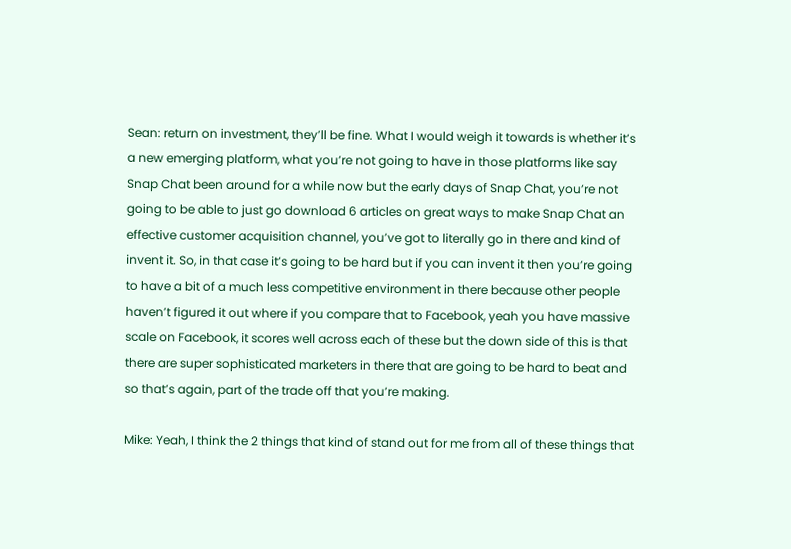Sean: return on investment, they’ll be fine. What I would weigh it towards is whether it’s a new emerging platform, what you’re not going to have in those platforms like say Snap Chat been around for a while now but the early days of Snap Chat, you’re not going to be able to just go download 6 articles on great ways to make Snap Chat an effective customer acquisition channel, you’ve got to literally go in there and kind of invent it. So, in that case it’s going to be hard but if you can invent it then you’re going to have a bit of a much less competitive environment in there because other people haven’t figured it out where if you compare that to Facebook, yeah you have massive scale on Facebook, it scores well across each of these but the down side of this is that there are super sophisticated marketers in there that are going to be hard to beat and so that’s again, part of the trade off that you’re making.

Mike: Yeah, I think the 2 things that kind of stand out for me from all of these things that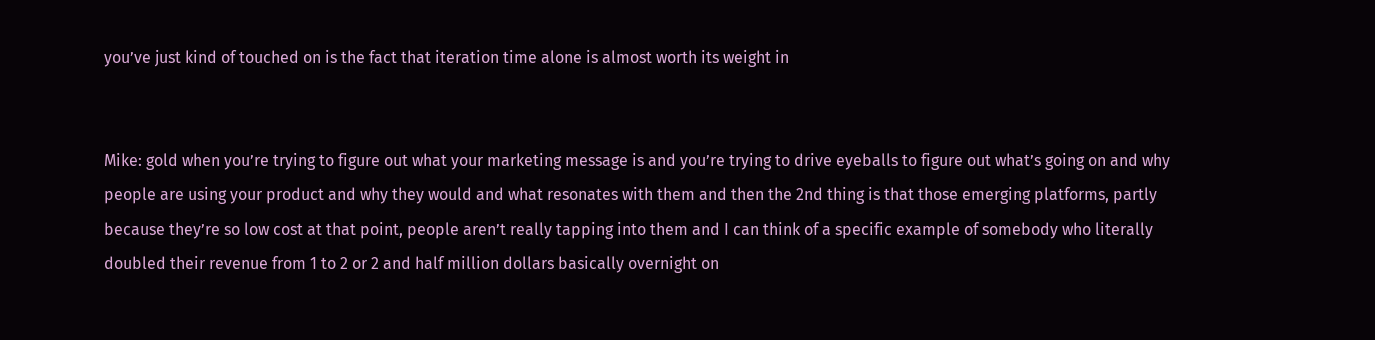you’ve just kind of touched on is the fact that iteration time alone is almost worth its weight in


Mike: gold when you’re trying to figure out what your marketing message is and you’re trying to drive eyeballs to figure out what’s going on and why people are using your product and why they would and what resonates with them and then the 2nd thing is that those emerging platforms, partly because they’re so low cost at that point, people aren’t really tapping into them and I can think of a specific example of somebody who literally doubled their revenue from 1 to 2 or 2 and half million dollars basically overnight on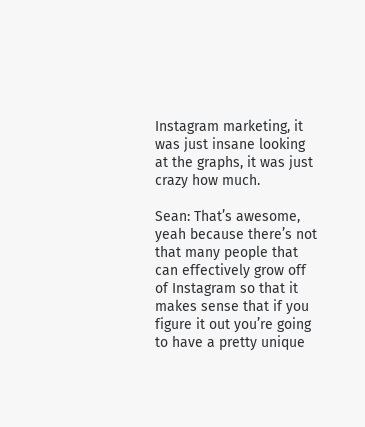Instagram marketing, it was just insane looking at the graphs, it was just crazy how much.

Sean: That’s awesome, yeah because there’s not that many people that can effectively grow off of Instagram so that it makes sense that if you figure it out you’re going to have a pretty unique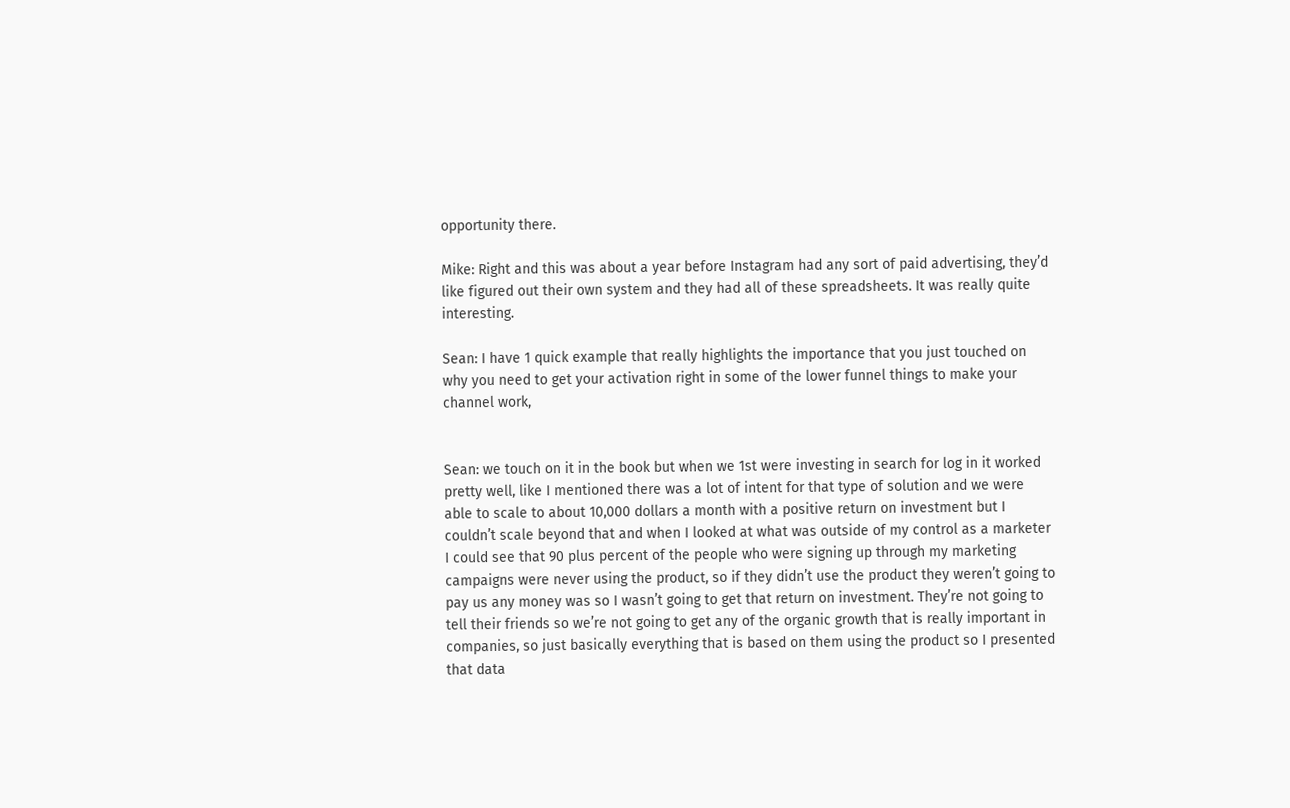opportunity there.

Mike: Right and this was about a year before Instagram had any sort of paid advertising, they’d like figured out their own system and they had all of these spreadsheets. It was really quite interesting.

Sean: I have 1 quick example that really highlights the importance that you just touched on why you need to get your activation right in some of the lower funnel things to make your channel work,


Sean: we touch on it in the book but when we 1st were investing in search for log in it worked pretty well, like I mentioned there was a lot of intent for that type of solution and we were able to scale to about 10,000 dollars a month with a positive return on investment but I couldn’t scale beyond that and when I looked at what was outside of my control as a marketer I could see that 90 plus percent of the people who were signing up through my marketing campaigns were never using the product, so if they didn’t use the product they weren’t going to pay us any money was so I wasn’t going to get that return on investment. They’re not going to tell their friends so we’re not going to get any of the organic growth that is really important in companies, so just basically everything that is based on them using the product so I presented that data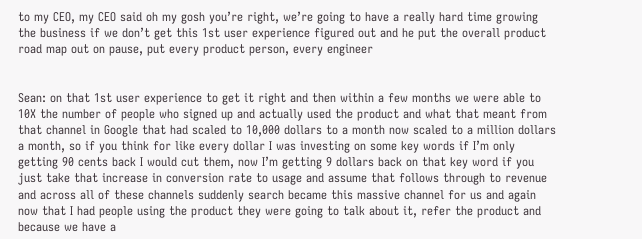to my CEO, my CEO said oh my gosh you’re right, we’re going to have a really hard time growing the business if we don’t get this 1st user experience figured out and he put the overall product road map out on pause, put every product person, every engineer


Sean: on that 1st user experience to get it right and then within a few months we were able to 10X the number of people who signed up and actually used the product and what that meant from that channel in Google that had scaled to 10,000 dollars to a month now scaled to a million dollars a month, so if you think for like every dollar I was investing on some key words if I’m only getting 90 cents back I would cut them, now I’m getting 9 dollars back on that key word if you just take that increase in conversion rate to usage and assume that follows through to revenue and across all of these channels suddenly search became this massive channel for us and again now that I had people using the product they were going to talk about it, refer the product and because we have a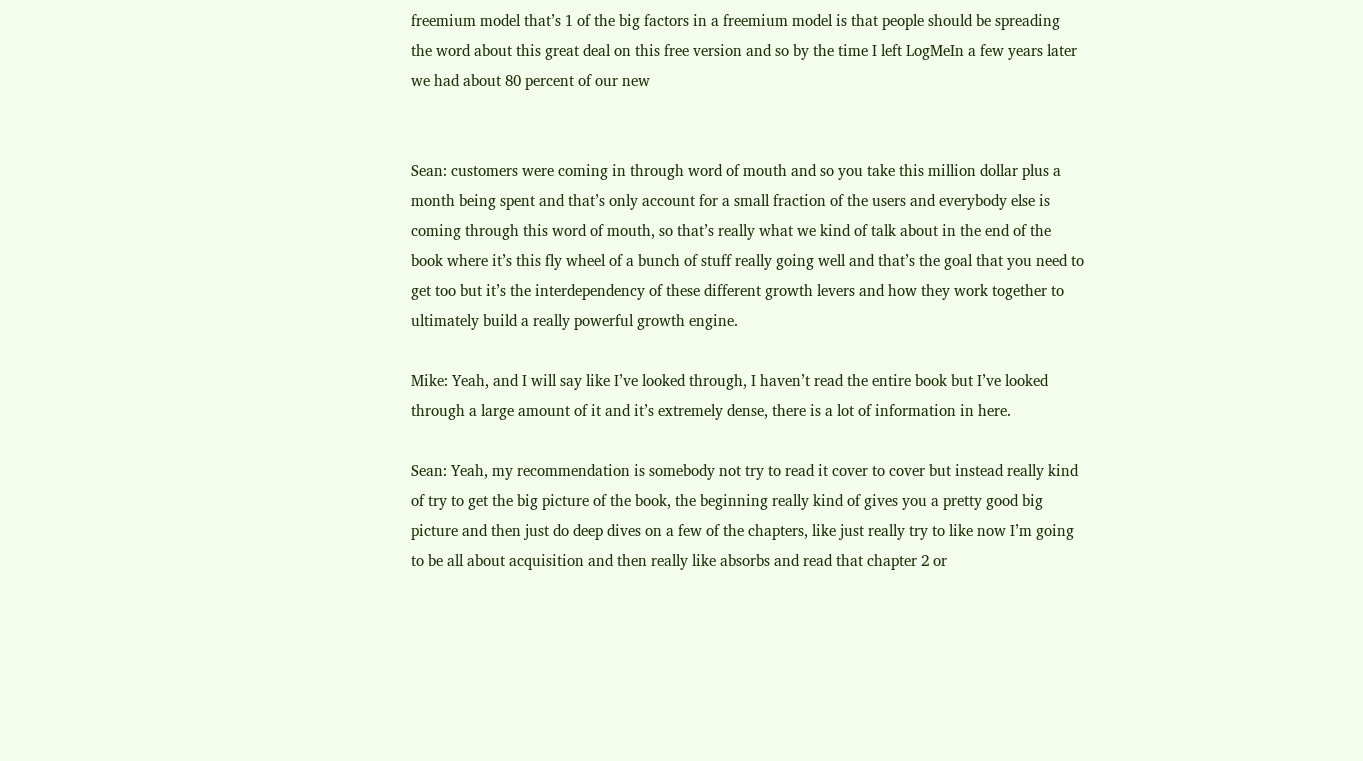freemium model that’s 1 of the big factors in a freemium model is that people should be spreading the word about this great deal on this free version and so by the time I left LogMeIn a few years later we had about 80 percent of our new


Sean: customers were coming in through word of mouth and so you take this million dollar plus a month being spent and that’s only account for a small fraction of the users and everybody else is coming through this word of mouth, so that’s really what we kind of talk about in the end of the book where it’s this fly wheel of a bunch of stuff really going well and that’s the goal that you need to get too but it’s the interdependency of these different growth levers and how they work together to ultimately build a really powerful growth engine.

Mike: Yeah, and I will say like I’ve looked through, I haven’t read the entire book but I’ve looked through a large amount of it and it’s extremely dense, there is a lot of information in here.

Sean: Yeah, my recommendation is somebody not try to read it cover to cover but instead really kind of try to get the big picture of the book, the beginning really kind of gives you a pretty good big picture and then just do deep dives on a few of the chapters, like just really try to like now I’m going to be all about acquisition and then really like absorbs and read that chapter 2 or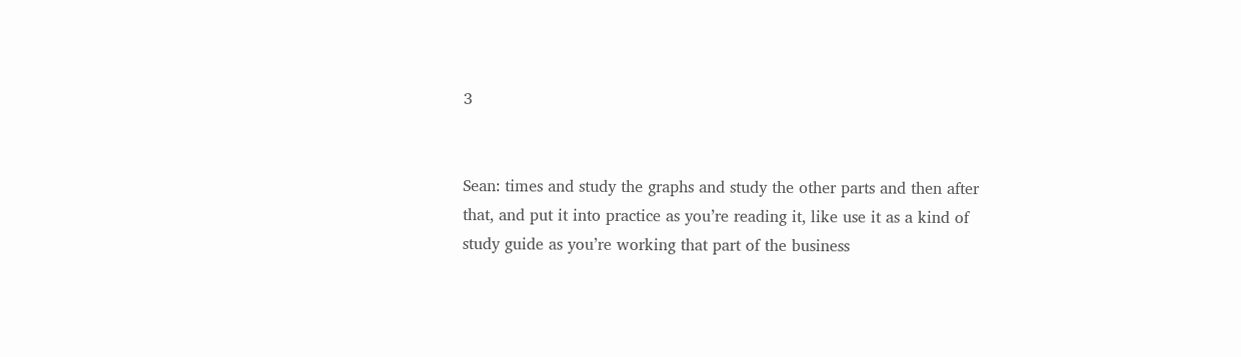3


Sean: times and study the graphs and study the other parts and then after that, and put it into practice as you’re reading it, like use it as a kind of study guide as you’re working that part of the business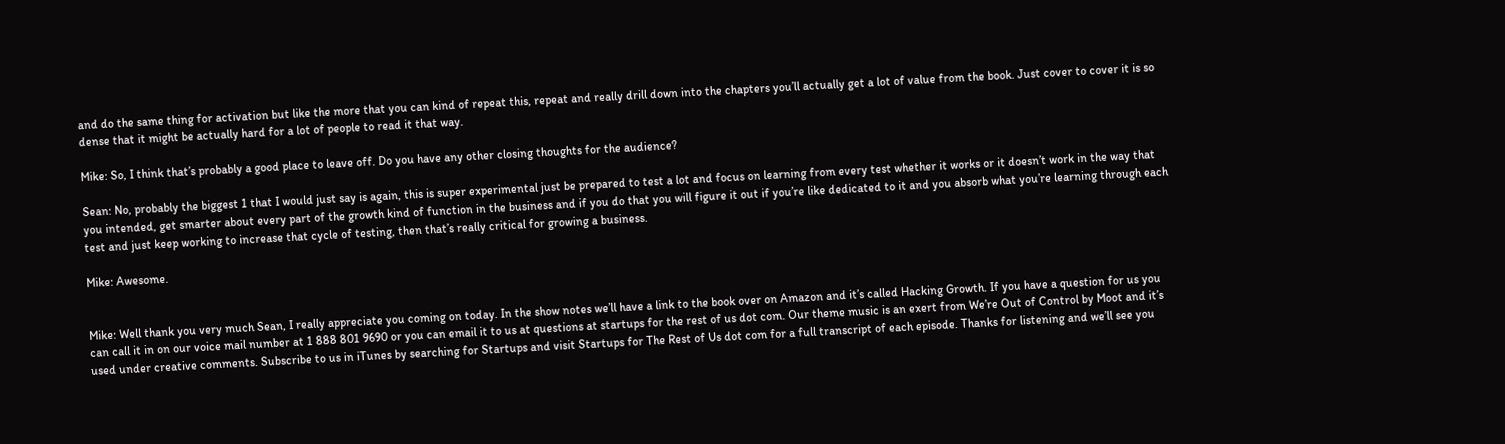and do the same thing for activation but like the more that you can kind of repeat this, repeat and really drill down into the chapters you’ll actually get a lot of value from the book. Just cover to cover it is so dense that it might be actually hard for a lot of people to read it that way.

Mike: So, I think that’s probably a good place to leave off. Do you have any other closing thoughts for the audience?

Sean: No, probably the biggest 1 that I would just say is again, this is super experimental just be prepared to test a lot and focus on learning from every test whether it works or it doesn’t work in the way that you intended, get smarter about every part of the growth kind of function in the business and if you do that you will figure it out if you’re like dedicated to it and you absorb what you’re learning through each test and just keep working to increase that cycle of testing, then that’s really critical for growing a business.

Mike: Awesome.


Mike: Well thank you very much Sean, I really appreciate you coming on today. In the show notes we’ll have a link to the book over on Amazon and it’s called Hacking Growth. If you have a question for us you can call it in on our voice mail number at 1 888 801 9690 or you can email it to us at questions at startups for the rest of us dot com. Our theme music is an exert from We’re Out of Control by Moot and it’s used under creative comments. Subscribe to us in iTunes by searching for Startups and visit Startups for The Rest of Us dot com for a full transcript of each episode. Thanks for listening and we’ll see you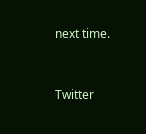next time.


Twitter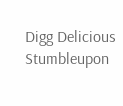Digg Delicious Stumbleupon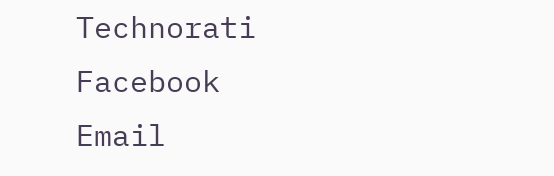Technorati Facebook Email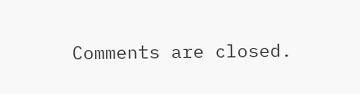Comments are closed.